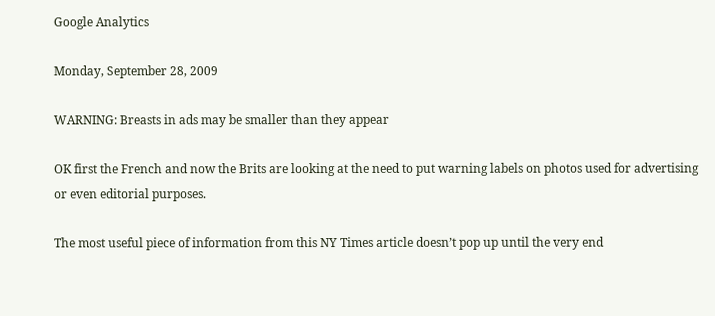Google Analytics

Monday, September 28, 2009

WARNING: Breasts in ads may be smaller than they appear

OK first the French and now the Brits are looking at the need to put warning labels on photos used for advertising or even editorial purposes.

The most useful piece of information from this NY Times article doesn’t pop up until the very end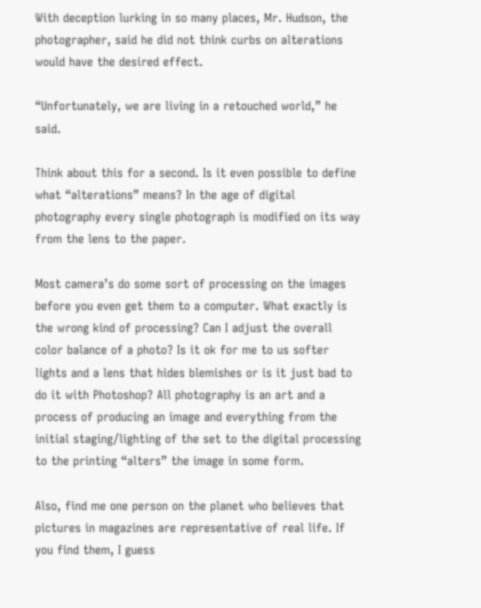With deception lurking in so many places, Mr. Hudson, the photographer, said he did not think curbs on alterations would have the desired effect.

“Unfortunately, we are living in a retouched world,” he said.

Think about this for a second. Is it even possible to define what “alterations” means? In the age of digital photography every single photograph is modified on its way from the lens to the paper.

Most camera’s do some sort of processing on the images before you even get them to a computer. What exactly is the wrong kind of processing? Can I adjust the overall color balance of a photo? Is it ok for me to us softer lights and a lens that hides blemishes or is it just bad to do it with Photoshop? All photography is an art and a process of producing an image and everything from the initial staging/lighting of the set to the digital processing to the printing “alters” the image in some form.

Also, find me one person on the planet who believes that pictures in magazines are representative of real life. If you find them, I guess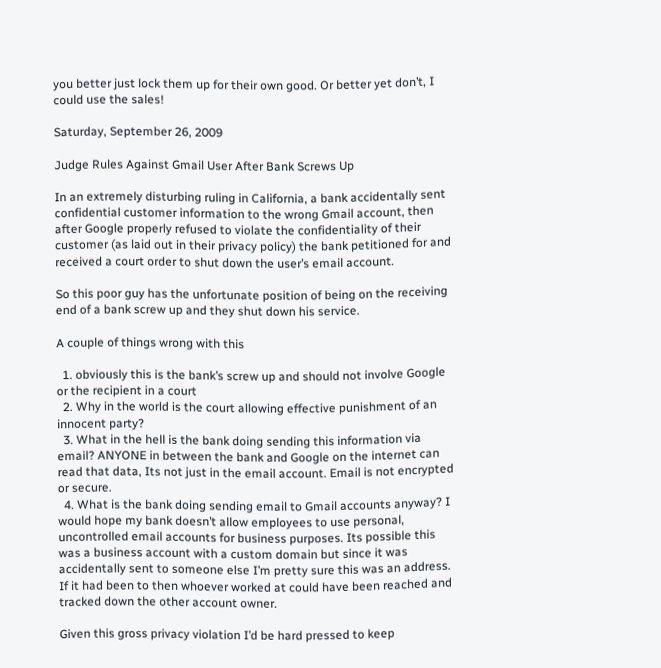you better just lock them up for their own good. Or better yet don’t, I could use the sales!

Saturday, September 26, 2009

Judge Rules Against Gmail User After Bank Screws Up

In an extremely disturbing ruling in California, a bank accidentally sent confidential customer information to the wrong Gmail account, then after Google properly refused to violate the confidentiality of their customer (as laid out in their privacy policy) the bank petitioned for and received a court order to shut down the user’s email account.

So this poor guy has the unfortunate position of being on the receiving end of a bank screw up and they shut down his service.

A couple of things wrong with this

  1. obviously this is the bank’s screw up and should not involve Google or the recipient in a court
  2. Why in the world is the court allowing effective punishment of an innocent party?
  3. What in the hell is the bank doing sending this information via email? ANYONE in between the bank and Google on the internet can read that data, Its not just in the email account. Email is not encrypted or secure.
  4. What is the bank doing sending email to Gmail accounts anyway? I would hope my bank doesn’t allow employees to use personal, uncontrolled email accounts for business purposes. Its possible this was a business account with a custom domain but since it was accidentally sent to someone else I’m pretty sure this was an address. If it had been to then whoever worked at could have been reached and tracked down the other account owner.

Given this gross privacy violation I’d be hard pressed to keep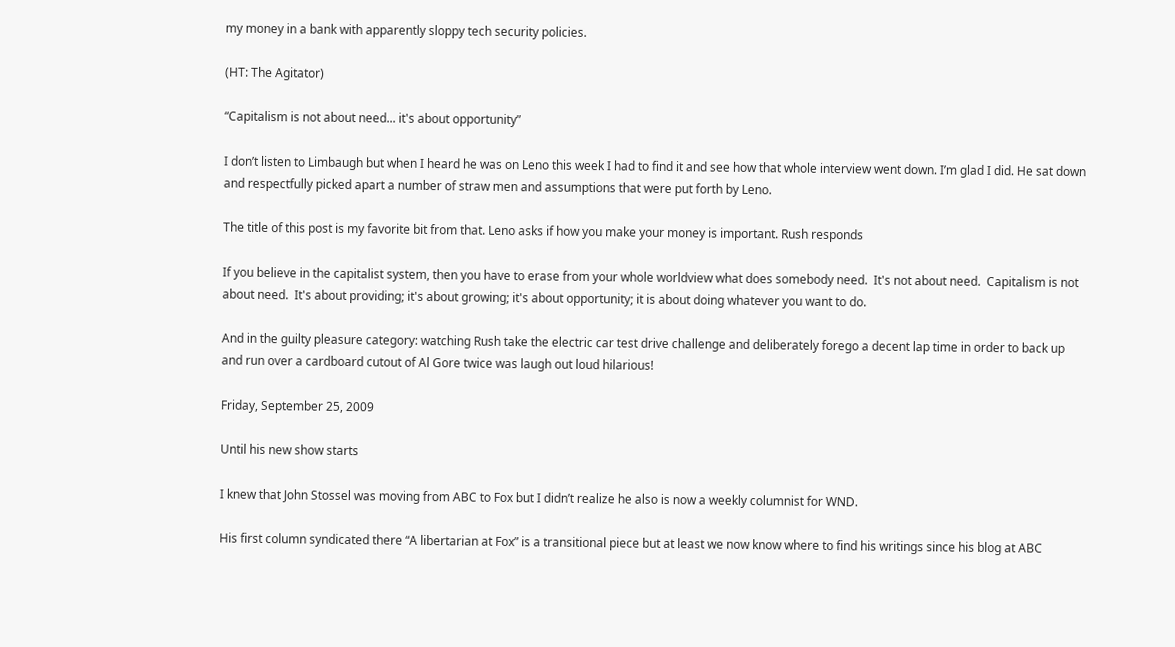my money in a bank with apparently sloppy tech security policies.

(HT: The Agitator)

“Capitalism is not about need... it's about opportunity”

I don’t listen to Limbaugh but when I heard he was on Leno this week I had to find it and see how that whole interview went down. I’m glad I did. He sat down and respectfully picked apart a number of straw men and assumptions that were put forth by Leno.

The title of this post is my favorite bit from that. Leno asks if how you make your money is important. Rush responds

If you believe in the capitalist system, then you have to erase from your whole worldview what does somebody need.  It's not about need.  Capitalism is not about need.  It's about providing; it's about growing; it's about opportunity; it is about doing whatever you want to do.

And in the guilty pleasure category: watching Rush take the electric car test drive challenge and deliberately forego a decent lap time in order to back up and run over a cardboard cutout of Al Gore twice was laugh out loud hilarious!

Friday, September 25, 2009

Until his new show starts

I knew that John Stossel was moving from ABC to Fox but I didn’t realize he also is now a weekly columnist for WND.

His first column syndicated there “A libertarian at Fox” is a transitional piece but at least we now know where to find his writings since his blog at ABC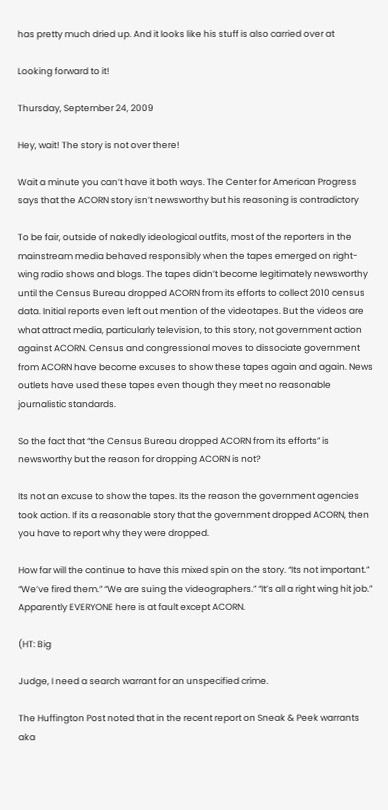has pretty much dried up. And it looks like his stuff is also carried over at

Looking forward to it!

Thursday, September 24, 2009

Hey, wait! The story is not over there!

Wait a minute you can’t have it both ways. The Center for American Progress says that the ACORN story isn’t newsworthy but his reasoning is contradictory

To be fair, outside of nakedly ideological outfits, most of the reporters in the mainstream media behaved responsibly when the tapes emerged on right-wing radio shows and blogs. The tapes didn’t become legitimately newsworthy until the Census Bureau dropped ACORN from its efforts to collect 2010 census data. Initial reports even left out mention of the videotapes. But the videos are what attract media, particularly television, to this story, not government action against ACORN. Census and congressional moves to dissociate government from ACORN have become excuses to show these tapes again and again. News outlets have used these tapes even though they meet no reasonable journalistic standards.

So the fact that “the Census Bureau dropped ACORN from its efforts” is newsworthy but the reason for dropping ACORN is not?

Its not an excuse to show the tapes. Its the reason the government agencies took action. If its a reasonable story that the government dropped ACORN, then you have to report why they were dropped.

How far will the continue to have this mixed spin on the story. “Its not important.” “We’ve fired them.” “We are suing the videographers.” “It’s all a right wing hit job.” Apparently EVERYONE here is at fault except ACORN.

(HT: Big

Judge, I need a search warrant for an unspecified crime.

The Huffington Post noted that in the recent report on Sneak & Peek warrants aka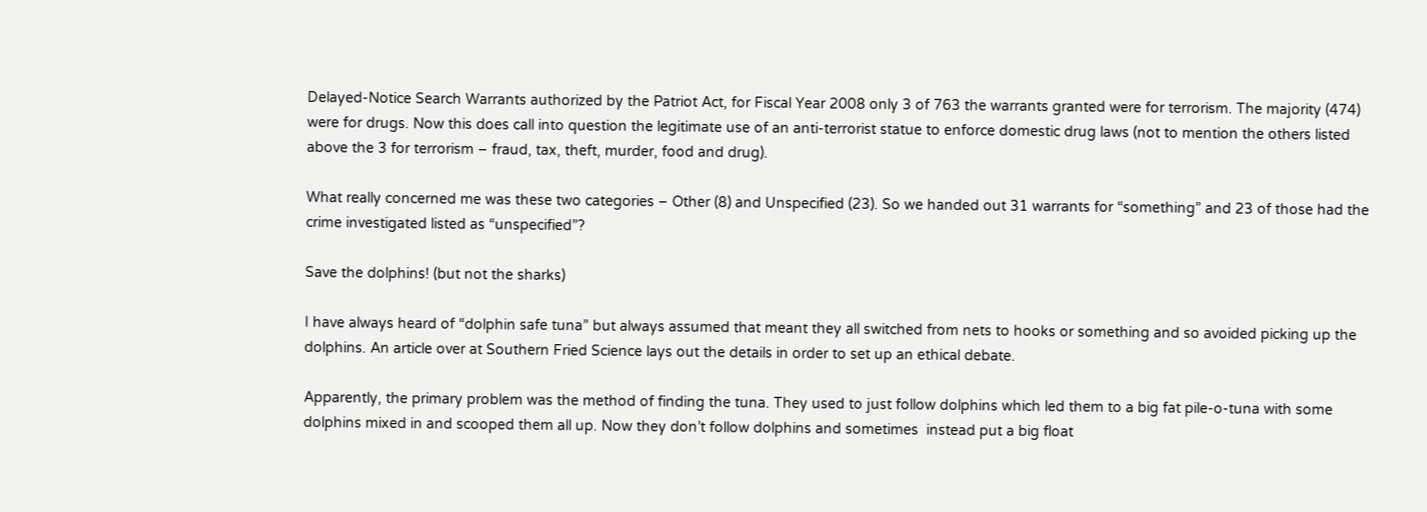Delayed-Notice Search Warrants authorized by the Patriot Act, for Fiscal Year 2008 only 3 of 763 the warrants granted were for terrorism. The majority (474) were for drugs. Now this does call into question the legitimate use of an anti-terrorist statue to enforce domestic drug laws (not to mention the others listed above the 3 for terrorism – fraud, tax, theft, murder, food and drug).

What really concerned me was these two categories – Other (8) and Unspecified (23). So we handed out 31 warrants for “something” and 23 of those had the crime investigated listed as “unspecified”?

Save the dolphins! (but not the sharks)

I have always heard of “dolphin safe tuna” but always assumed that meant they all switched from nets to hooks or something and so avoided picking up the dolphins. An article over at Southern Fried Science lays out the details in order to set up an ethical debate.

Apparently, the primary problem was the method of finding the tuna. They used to just follow dolphins which led them to a big fat pile-o-tuna with some dolphins mixed in and scooped them all up. Now they don’t follow dolphins and sometimes  instead put a big float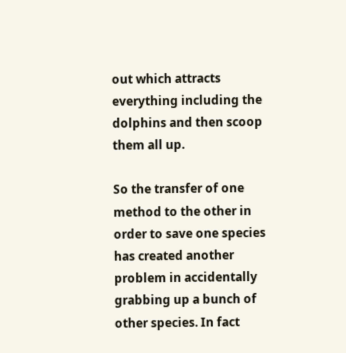out which attracts everything including the dolphins and then scoop them all up.

So the transfer of one method to the other in order to save one species has created another problem in accidentally grabbing up a bunch of other species. In fact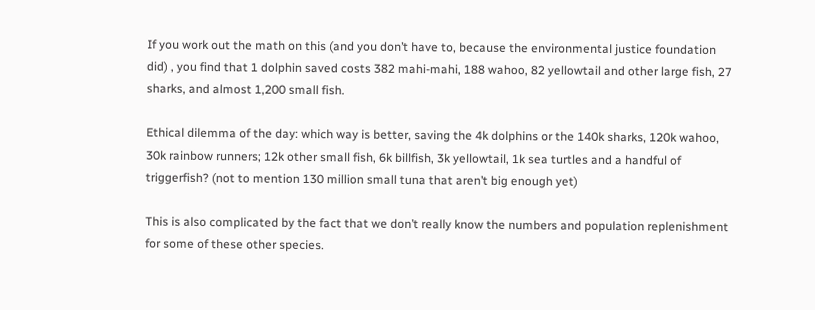If you work out the math on this (and you don’t have to, because the environmental justice foundation did) , you find that 1 dolphin saved costs 382 mahi-mahi, 188 wahoo, 82 yellowtail and other large fish, 27 sharks, and almost 1,200 small fish.

Ethical dilemma of the day: which way is better, saving the 4k dolphins or the 140k sharks, 120k wahoo, 30k rainbow runners; 12k other small fish, 6k billfish, 3k yellowtail, 1k sea turtles and a handful of triggerfish? (not to mention 130 million small tuna that aren’t big enough yet)

This is also complicated by the fact that we don’t really know the numbers and population replenishment for some of these other species.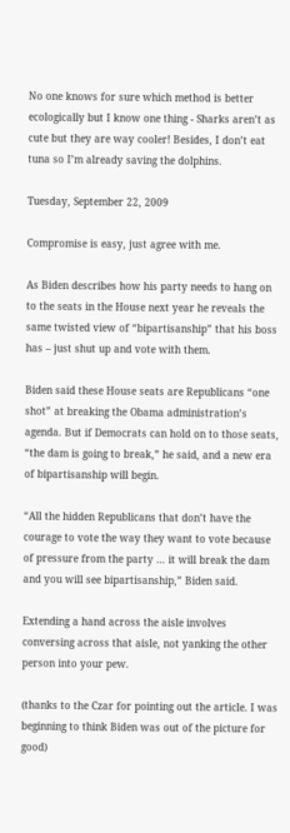No one knows for sure which method is better ecologically but I know one thing - Sharks aren’t as cute but they are way cooler! Besides, I don’t eat tuna so I’m already saving the dolphins.

Tuesday, September 22, 2009

Compromise is easy, just agree with me.

As Biden describes how his party needs to hang on to the seats in the House next year he reveals the same twisted view of “bipartisanship” that his boss has – just shut up and vote with them.

Biden said these House seats are Republicans “one shot” at breaking the Obama administration’s agenda. But if Democrats can hold on to those seats, “the dam is going to break,” he said, and a new era of bipartisanship will begin.

“All the hidden Republicans that don’t have the courage to vote the way they want to vote because of pressure from the party … it will break the dam and you will see bipartisanship,” Biden said.

Extending a hand across the aisle involves conversing across that aisle, not yanking the other person into your pew.

(thanks to the Czar for pointing out the article. I was beginning to think Biden was out of the picture for good)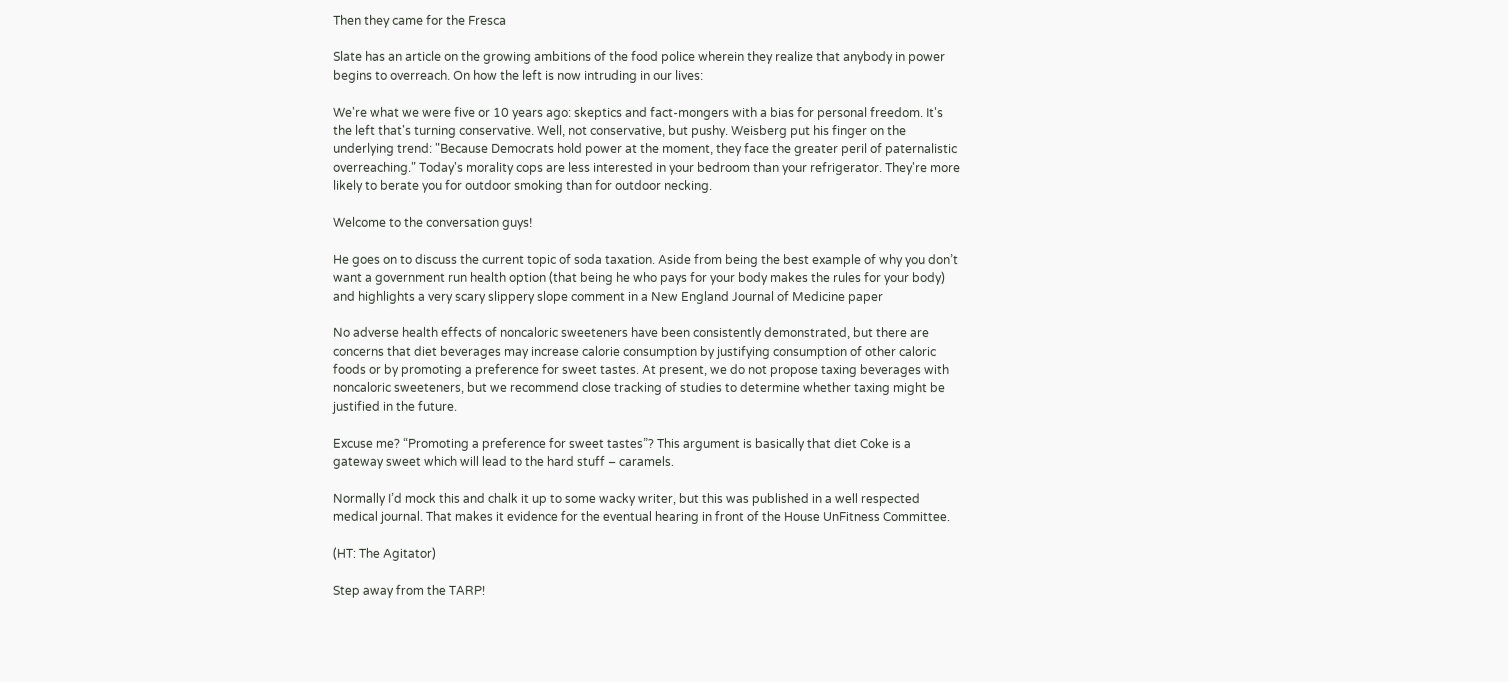Then they came for the Fresca

Slate has an article on the growing ambitions of the food police wherein they realize that anybody in power begins to overreach. On how the left is now intruding in our lives:

We're what we were five or 10 years ago: skeptics and fact-mongers with a bias for personal freedom. It's the left that's turning conservative. Well, not conservative, but pushy. Weisberg put his finger on the underlying trend: "Because Democrats hold power at the moment, they face the greater peril of paternalistic overreaching." Today's morality cops are less interested in your bedroom than your refrigerator. They're more likely to berate you for outdoor smoking than for outdoor necking.

Welcome to the conversation guys!

He goes on to discuss the current topic of soda taxation. Aside from being the best example of why you don’t want a government run health option (that being he who pays for your body makes the rules for your body) and highlights a very scary slippery slope comment in a New England Journal of Medicine paper

No adverse health effects of noncaloric sweeteners have been consistently demonstrated, but there are concerns that diet beverages may increase calorie consumption by justifying consumption of other caloric foods or by promoting a preference for sweet tastes. At present, we do not propose taxing beverages with noncaloric sweeteners, but we recommend close tracking of studies to determine whether taxing might be justified in the future.

Excuse me? “Promoting a preference for sweet tastes”? This argument is basically that diet Coke is a gateway sweet which will lead to the hard stuff – caramels.

Normally I’d mock this and chalk it up to some wacky writer, but this was published in a well respected medical journal. That makes it evidence for the eventual hearing in front of the House UnFitness Committee.

(HT: The Agitator)

Step away from the TARP!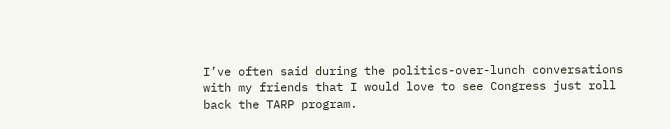I’ve often said during the politics-over-lunch conversations with my friends that I would love to see Congress just roll back the TARP program.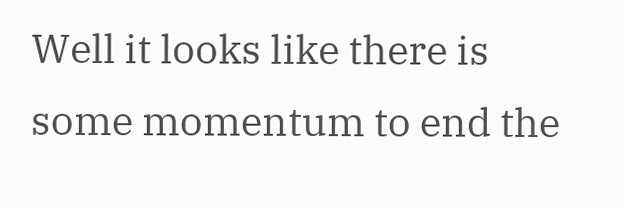Well it looks like there is some momentum to end the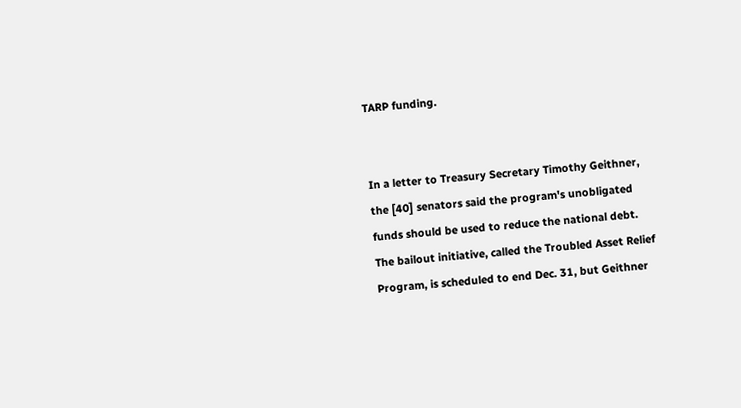TARP funding.


In a letter to Treasury Secretary Timothy Geithner, the [40] senators said the program's unobligated funds should be used to reduce the national debt. The bailout initiative, called the Troubled Asset Relief Program, is scheduled to end Dec. 31, but Geithner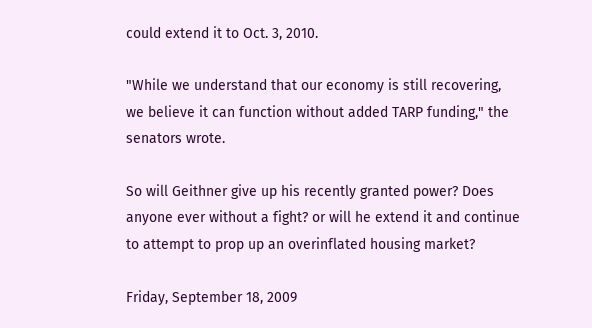could extend it to Oct. 3, 2010.

"While we understand that our economy is still recovering, we believe it can function without added TARP funding," the senators wrote.

So will Geithner give up his recently granted power? Does anyone ever without a fight? or will he extend it and continue to attempt to prop up an overinflated housing market?

Friday, September 18, 2009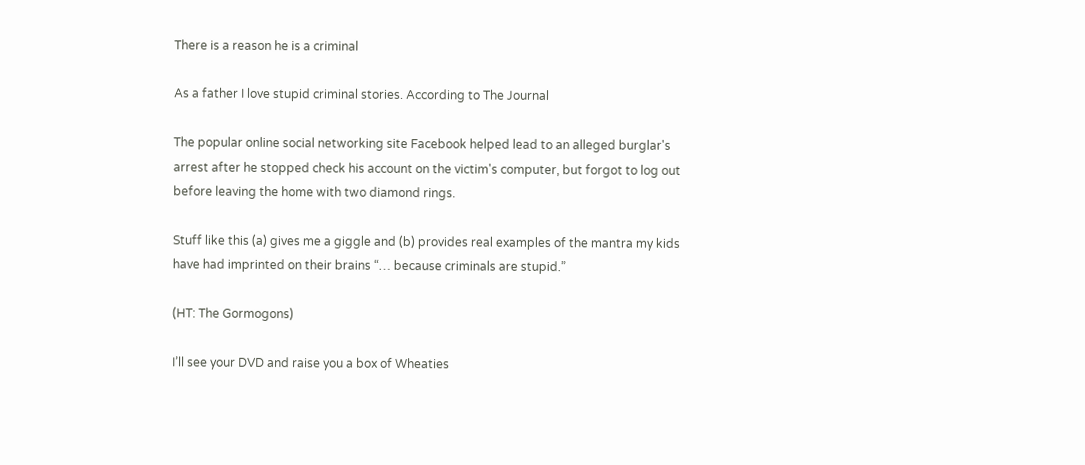There is a reason he is a criminal

As a father I love stupid criminal stories. According to The Journal

The popular online social networking site Facebook helped lead to an alleged burglar's arrest after he stopped check his account on the victim's computer, but forgot to log out before leaving the home with two diamond rings.

Stuff like this (a) gives me a giggle and (b) provides real examples of the mantra my kids have had imprinted on their brains “… because criminals are stupid.”

(HT: The Gormogons)

I’ll see your DVD and raise you a box of Wheaties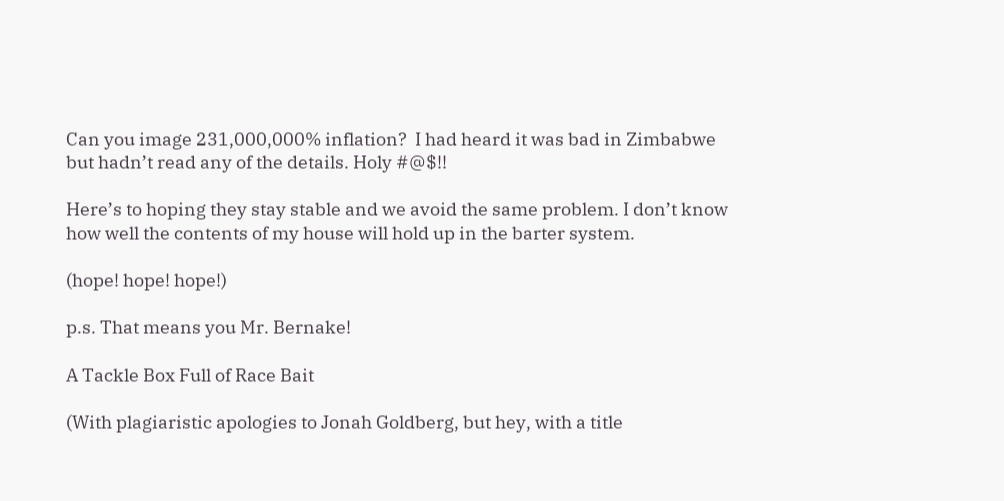Can you image 231,000,000% inflation?  I had heard it was bad in Zimbabwe but hadn’t read any of the details. Holy #@$!!

Here’s to hoping they stay stable and we avoid the same problem. I don’t know how well the contents of my house will hold up in the barter system.

(hope! hope! hope!)

p.s. That means you Mr. Bernake!

A Tackle Box Full of Race Bait

(With plagiaristic apologies to Jonah Goldberg, but hey, with a title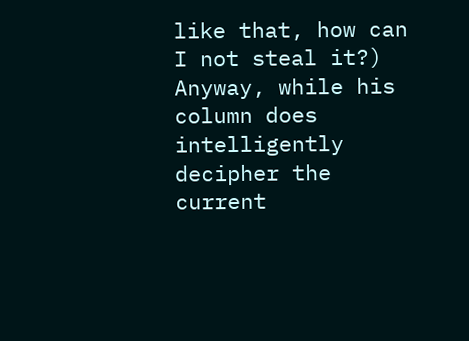like that, how can I not steal it?) Anyway, while his column does intelligently decipher the current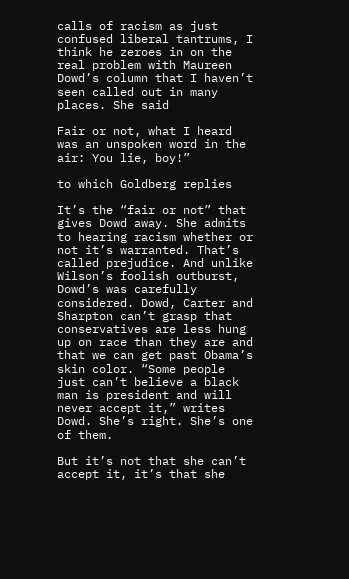calls of racism as just confused liberal tantrums, I think he zeroes in on the real problem with Maureen Dowd’s column that I haven’t seen called out in many places. She said

Fair or not, what I heard was an unspoken word in the air: You lie, boy!”

to which Goldberg replies

It’s the “fair or not” that gives Dowd away. She admits to hearing racism whether or not it’s warranted. That’s called prejudice. And unlike Wilson’s foolish outburst, Dowd’s was carefully considered. Dowd, Carter and Sharpton can’t grasp that conservatives are less hung up on race than they are and that we can get past Obama’s skin color. “Some people just can’t believe a black man is president and will never accept it,” writes Dowd. She’s right. She’s one of them.

But it’s not that she can’t accept it, it’s that she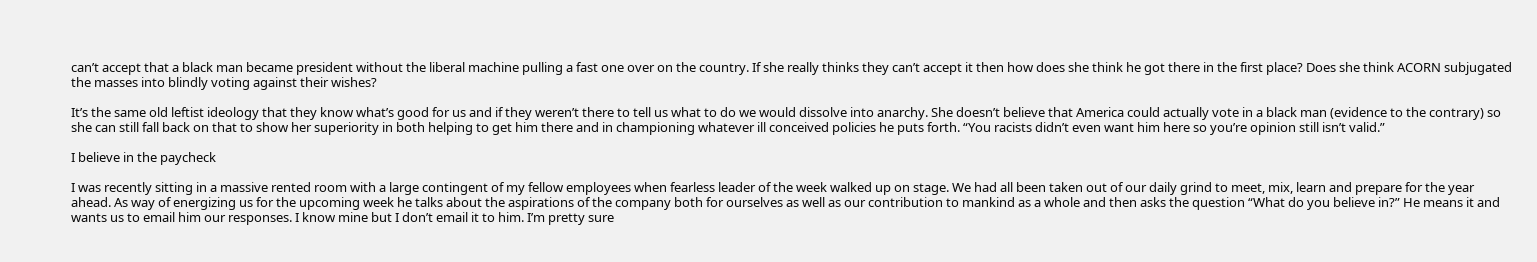can’t accept that a black man became president without the liberal machine pulling a fast one over on the country. If she really thinks they can’t accept it then how does she think he got there in the first place? Does she think ACORN subjugated the masses into blindly voting against their wishes?

It’s the same old leftist ideology that they know what’s good for us and if they weren’t there to tell us what to do we would dissolve into anarchy. She doesn’t believe that America could actually vote in a black man (evidence to the contrary) so she can still fall back on that to show her superiority in both helping to get him there and in championing whatever ill conceived policies he puts forth. “You racists didn’t even want him here so you’re opinion still isn’t valid.”

I believe in the paycheck

I was recently sitting in a massive rented room with a large contingent of my fellow employees when fearless leader of the week walked up on stage. We had all been taken out of our daily grind to meet, mix, learn and prepare for the year ahead. As way of energizing us for the upcoming week he talks about the aspirations of the company both for ourselves as well as our contribution to mankind as a whole and then asks the question “What do you believe in?” He means it and wants us to email him our responses. I know mine but I don’t email it to him. I’m pretty sure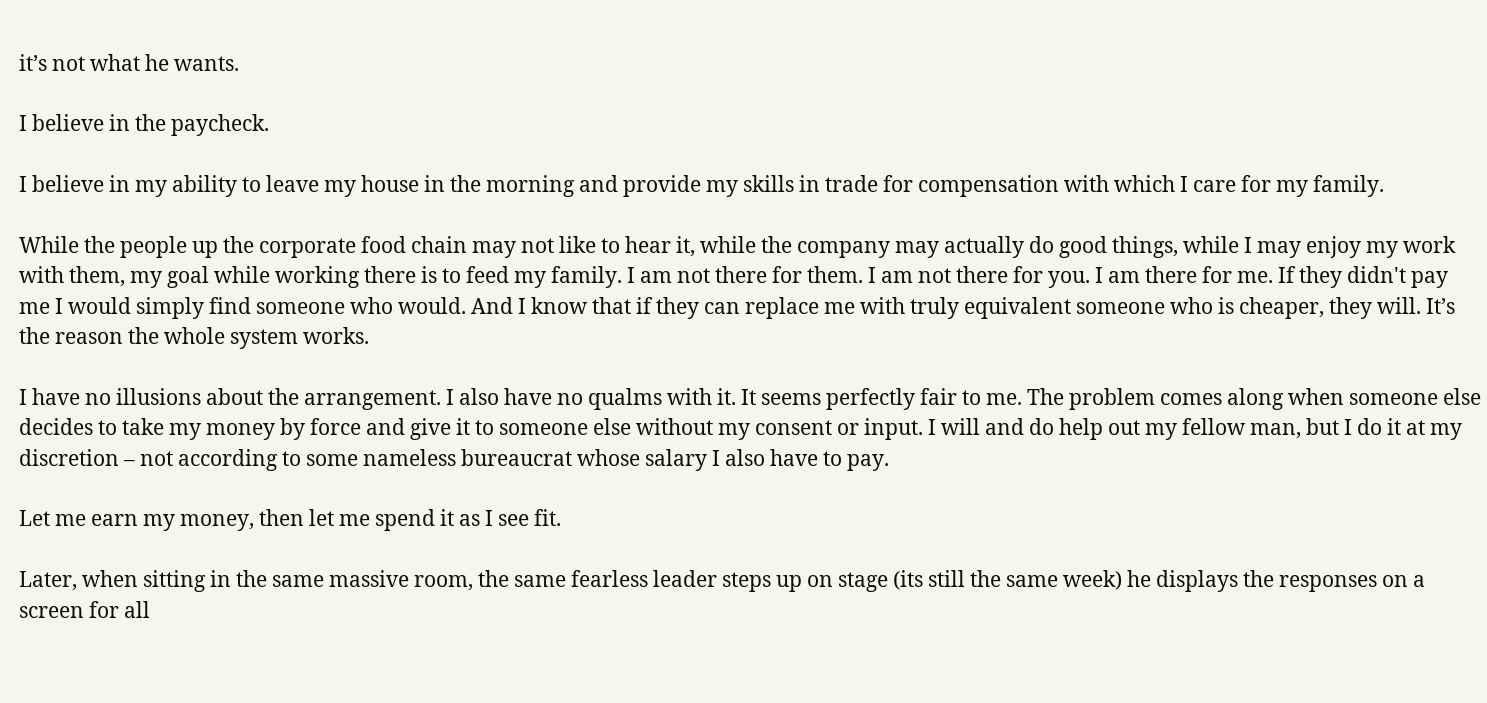it’s not what he wants.

I believe in the paycheck.

I believe in my ability to leave my house in the morning and provide my skills in trade for compensation with which I care for my family.

While the people up the corporate food chain may not like to hear it, while the company may actually do good things, while I may enjoy my work with them, my goal while working there is to feed my family. I am not there for them. I am not there for you. I am there for me. If they didn't pay me I would simply find someone who would. And I know that if they can replace me with truly equivalent someone who is cheaper, they will. It’s the reason the whole system works.

I have no illusions about the arrangement. I also have no qualms with it. It seems perfectly fair to me. The problem comes along when someone else decides to take my money by force and give it to someone else without my consent or input. I will and do help out my fellow man, but I do it at my discretion – not according to some nameless bureaucrat whose salary I also have to pay.

Let me earn my money, then let me spend it as I see fit.

Later, when sitting in the same massive room, the same fearless leader steps up on stage (its still the same week) he displays the responses on a screen for all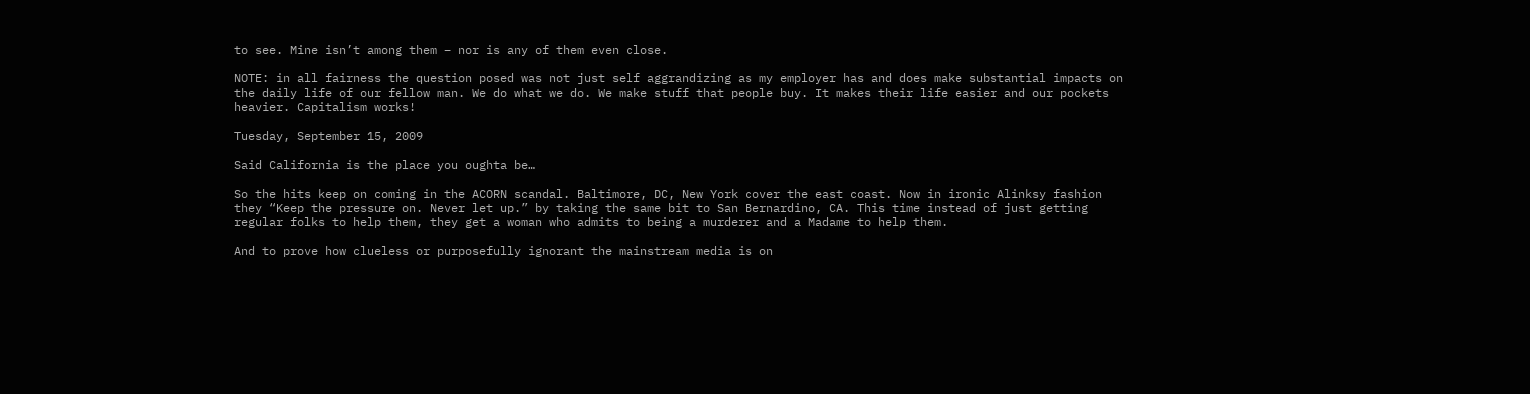to see. Mine isn’t among them – nor is any of them even close.

NOTE: in all fairness the question posed was not just self aggrandizing as my employer has and does make substantial impacts on the daily life of our fellow man. We do what we do. We make stuff that people buy. It makes their life easier and our pockets heavier. Capitalism works!

Tuesday, September 15, 2009

Said California is the place you oughta be…

So the hits keep on coming in the ACORN scandal. Baltimore, DC, New York cover the east coast. Now in ironic Alinksy fashion they “Keep the pressure on. Never let up.” by taking the same bit to San Bernardino, CA. This time instead of just getting regular folks to help them, they get a woman who admits to being a murderer and a Madame to help them.

And to prove how clueless or purposefully ignorant the mainstream media is on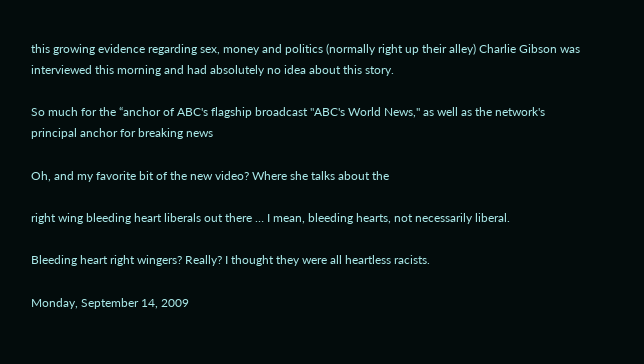this growing evidence regarding sex, money and politics (normally right up their alley) Charlie Gibson was interviewed this morning and had absolutely no idea about this story.

So much for the “anchor of ABC's flagship broadcast "ABC's World News," as well as the network's principal anchor for breaking news

Oh, and my favorite bit of the new video? Where she talks about the

right wing bleeding heart liberals out there … I mean, bleeding hearts, not necessarily liberal.

Bleeding heart right wingers? Really? I thought they were all heartless racists.

Monday, September 14, 2009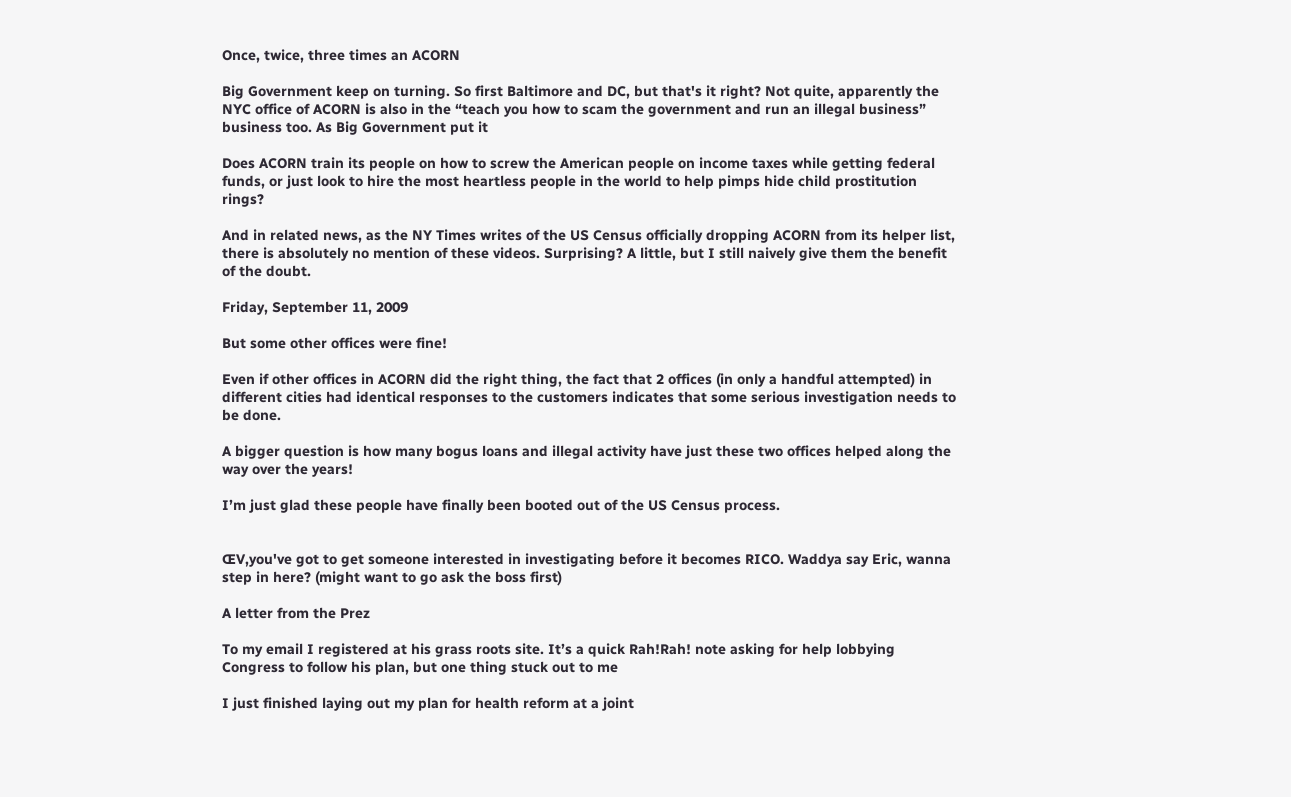Once, twice, three times an ACORN

Big Government keep on turning. So first Baltimore and DC, but that's it right? Not quite, apparently the NYC office of ACORN is also in the “teach you how to scam the government and run an illegal business” business too. As Big Government put it

Does ACORN train its people on how to screw the American people on income taxes while getting federal funds, or just look to hire the most heartless people in the world to help pimps hide child prostitution rings?

And in related news, as the NY Times writes of the US Census officially dropping ACORN from its helper list, there is absolutely no mention of these videos. Surprising? A little, but I still naively give them the benefit of the doubt.

Friday, September 11, 2009

But some other offices were fine!

Even if other offices in ACORN did the right thing, the fact that 2 offices (in only a handful attempted) in different cities had identical responses to the customers indicates that some serious investigation needs to be done.

A bigger question is how many bogus loans and illegal activity have just these two offices helped along the way over the years!

I’m just glad these people have finally been booted out of the US Census process.


ŒV,you've got to get someone interested in investigating before it becomes RICO. Waddya say Eric, wanna step in here? (might want to go ask the boss first)

A letter from the Prez

To my email I registered at his grass roots site. It’s a quick Rah!Rah! note asking for help lobbying Congress to follow his plan, but one thing stuck out to me

I just finished laying out my plan for health reform at a joint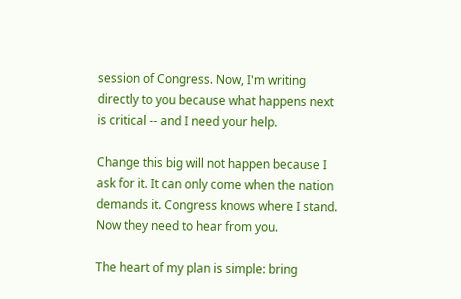session of Congress. Now, I'm writing directly to you because what happens next is critical -- and I need your help.

Change this big will not happen because I ask for it. It can only come when the nation demands it. Congress knows where I stand. Now they need to hear from you.

The heart of my plan is simple: bring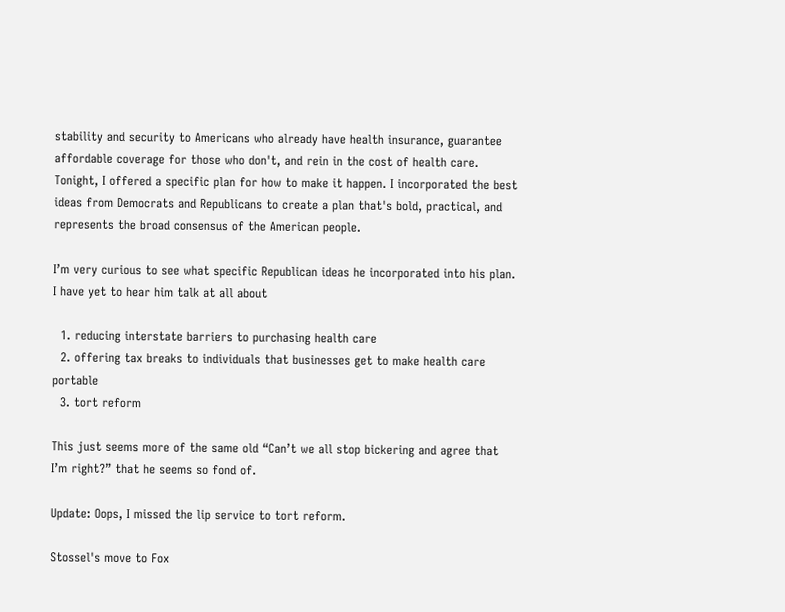stability and security to Americans who already have health insurance, guarantee affordable coverage for those who don't, and rein in the cost of health care.
Tonight, I offered a specific plan for how to make it happen. I incorporated the best ideas from Democrats and Republicans to create a plan that's bold, practical, and represents the broad consensus of the American people.

I’m very curious to see what specific Republican ideas he incorporated into his plan. I have yet to hear him talk at all about

  1. reducing interstate barriers to purchasing health care
  2. offering tax breaks to individuals that businesses get to make health care portable
  3. tort reform

This just seems more of the same old “Can’t we all stop bickering and agree that I’m right?” that he seems so fond of.

Update: Oops, I missed the lip service to tort reform.

Stossel's move to Fox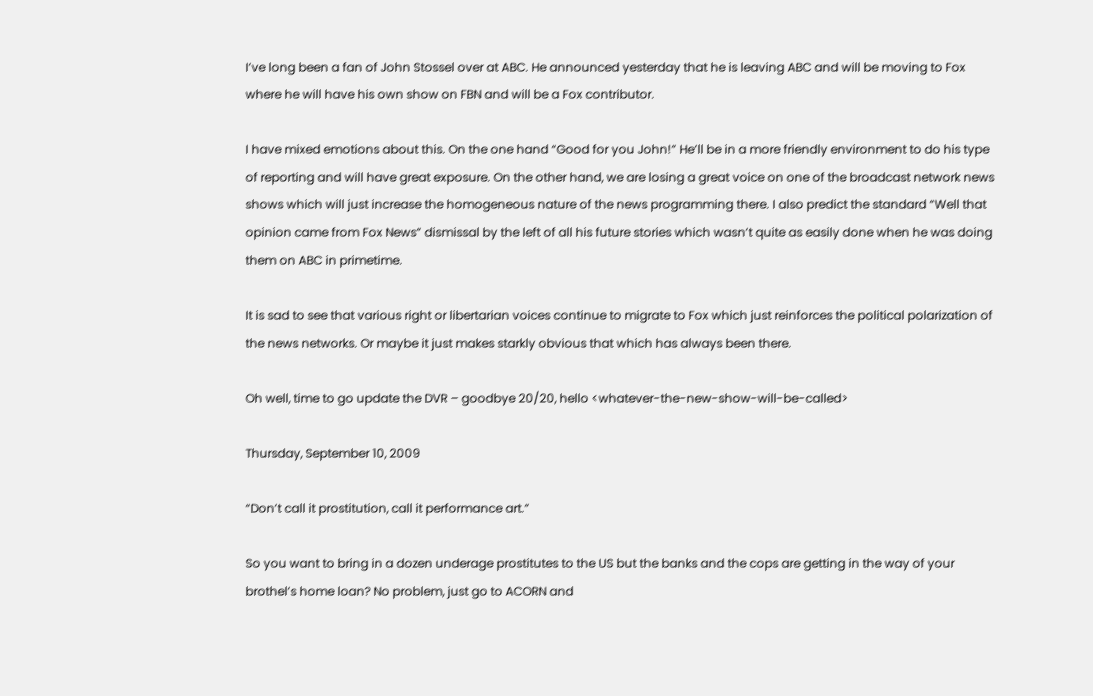I’ve long been a fan of John Stossel over at ABC. He announced yesterday that he is leaving ABC and will be moving to Fox where he will have his own show on FBN and will be a Fox contributor.

I have mixed emotions about this. On the one hand “Good for you John!” He’ll be in a more friendly environment to do his type of reporting and will have great exposure. On the other hand, we are losing a great voice on one of the broadcast network news shows which will just increase the homogeneous nature of the news programming there. I also predict the standard “Well that opinion came from Fox News” dismissal by the left of all his future stories which wasn’t quite as easily done when he was doing them on ABC in primetime.

It is sad to see that various right or libertarian voices continue to migrate to Fox which just reinforces the political polarization of the news networks. Or maybe it just makes starkly obvious that which has always been there.

Oh well, time to go update the DVR – goodbye 20/20, hello <whatever-the-new-show-will-be-called>

Thursday, September 10, 2009

“Don’t call it prostitution, call it performance art.”

So you want to bring in a dozen underage prostitutes to the US but the banks and the cops are getting in the way of your brothel’s home loan? No problem, just go to ACORN and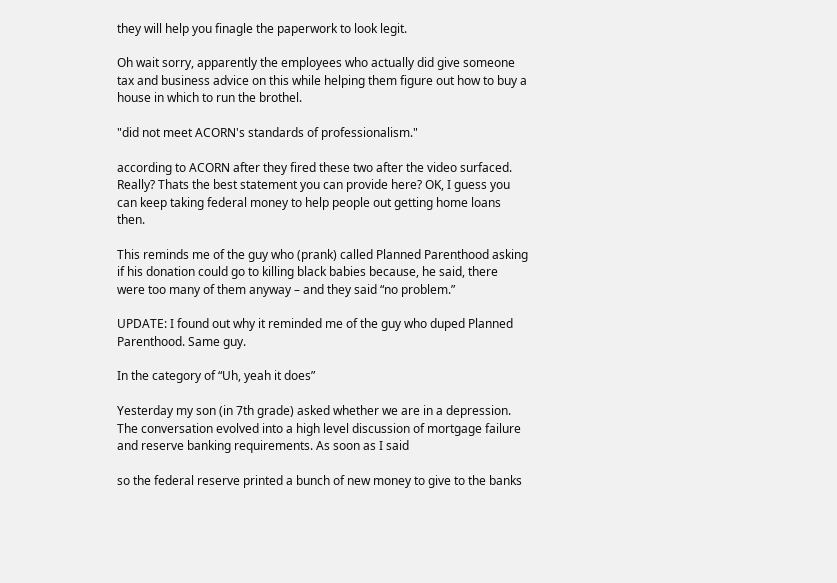they will help you finagle the paperwork to look legit.

Oh wait sorry, apparently the employees who actually did give someone tax and business advice on this while helping them figure out how to buy a house in which to run the brothel.

"did not meet ACORN's standards of professionalism."

according to ACORN after they fired these two after the video surfaced. Really? Thats the best statement you can provide here? OK, I guess you can keep taking federal money to help people out getting home loans then.

This reminds me of the guy who (prank) called Planned Parenthood asking if his donation could go to killing black babies because, he said, there were too many of them anyway – and they said “no problem.”

UPDATE: I found out why it reminded me of the guy who duped Planned Parenthood. Same guy.

In the category of “Uh, yeah it does”

Yesterday my son (in 7th grade) asked whether we are in a depression. The conversation evolved into a high level discussion of mortgage failure and reserve banking requirements. As soon as I said

so the federal reserve printed a bunch of new money to give to the banks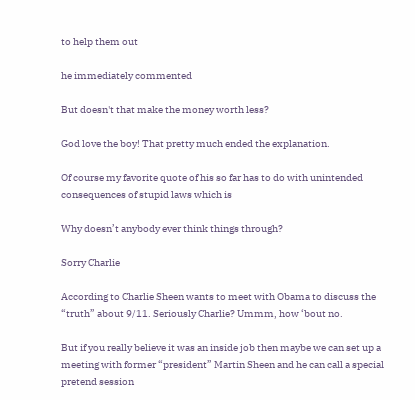to help them out

he immediately commented

But doesn't that make the money worth less?

God love the boy! That pretty much ended the explanation.

Of course my favorite quote of his so far has to do with unintended consequences of stupid laws which is

Why doesn’t anybody ever think things through?

Sorry Charlie

According to Charlie Sheen wants to meet with Obama to discuss the “truth” about 9/11. Seriously Charlie? Ummm, how ‘bout no.

But if you really believe it was an inside job then maybe we can set up a meeting with former “president” Martin Sheen and he can call a special pretend session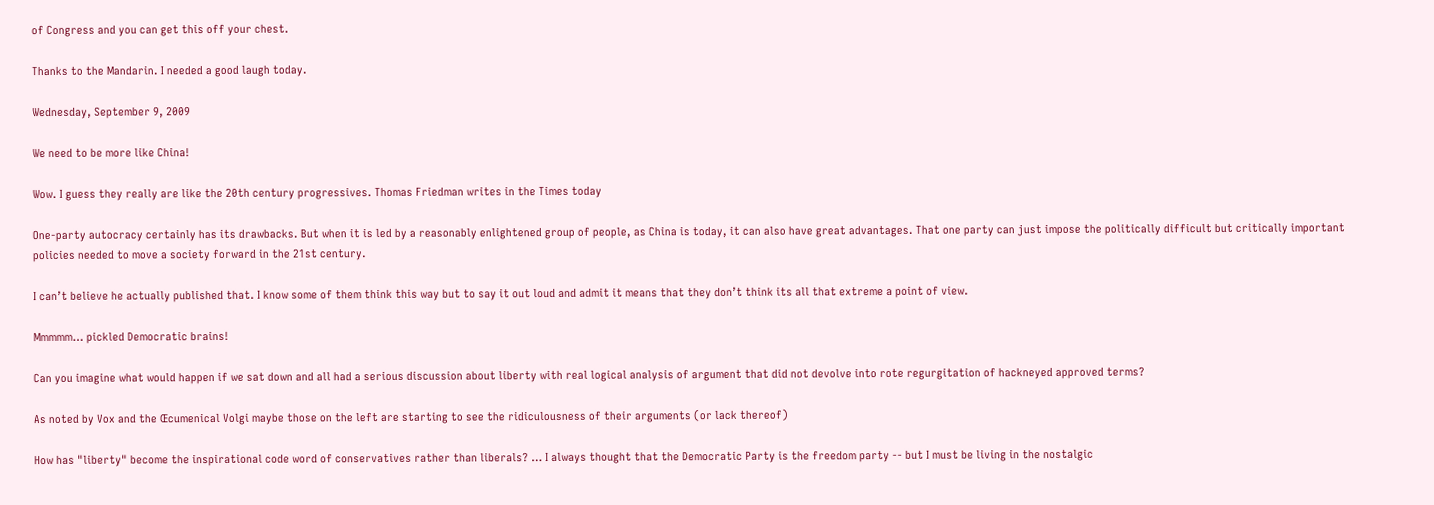of Congress and you can get this off your chest.

Thanks to the Mandarin. I needed a good laugh today.

Wednesday, September 9, 2009

We need to be more like China!

Wow. I guess they really are like the 20th century progressives. Thomas Friedman writes in the Times today

One-party autocracy certainly has its drawbacks. But when it is led by a reasonably enlightened group of people, as China is today, it can also have great advantages. That one party can just impose the politically difficult but critically important policies needed to move a society forward in the 21st century.

I can’t believe he actually published that. I know some of them think this way but to say it out loud and admit it means that they don’t think its all that extreme a point of view.

Mmmmm… pickled Democratic brains!

Can you imagine what would happen if we sat down and all had a serious discussion about liberty with real logical analysis of argument that did not devolve into rote regurgitation of hackneyed approved terms?

As noted by Vox and the Œcumenical Volgi maybe those on the left are starting to see the ridiculousness of their arguments (or lack thereof)

How has "liberty" become the inspirational code word of conservatives rather than liberals? … I always thought that the Democratic Party is the freedom party -- but I must be living in the nostalgic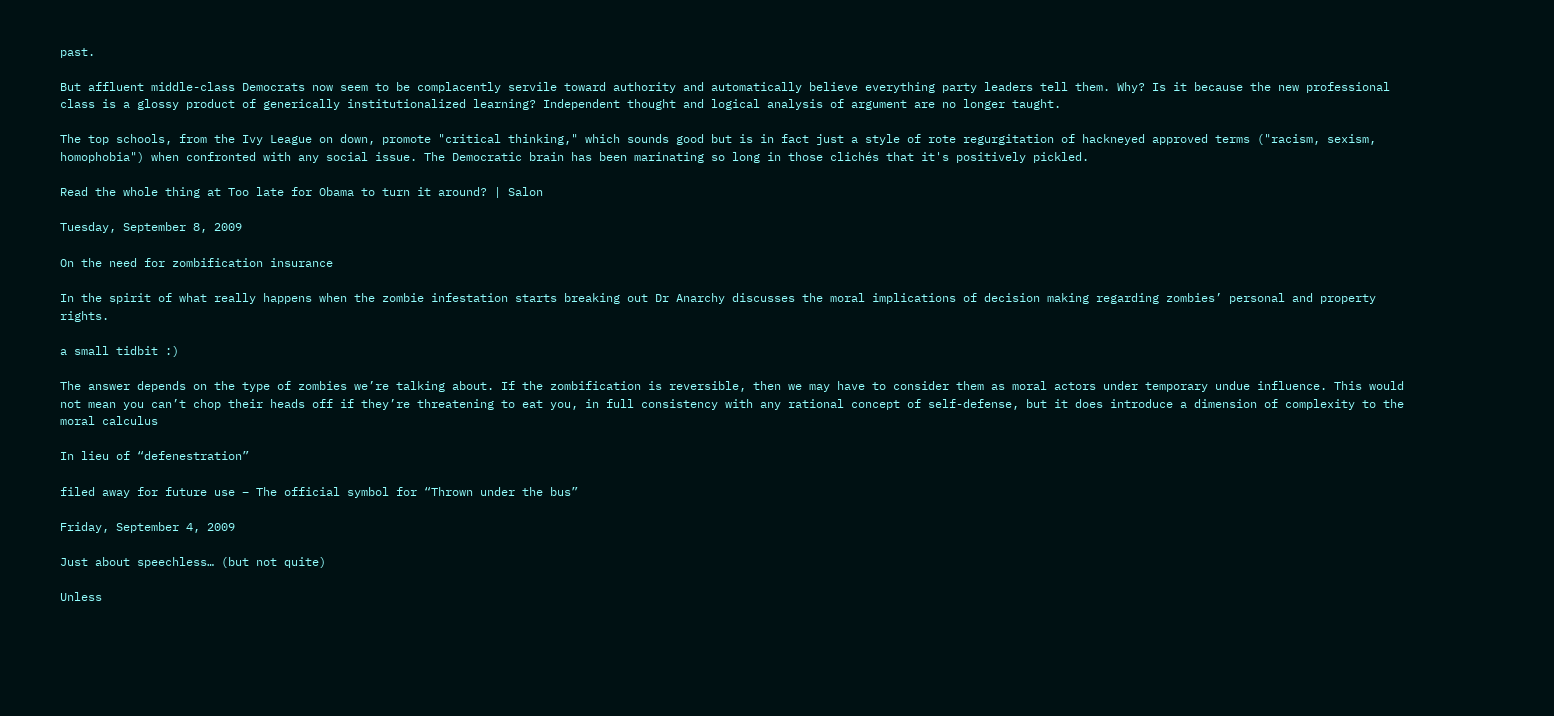past.

But affluent middle-class Democrats now seem to be complacently servile toward authority and automatically believe everything party leaders tell them. Why? Is it because the new professional class is a glossy product of generically institutionalized learning? Independent thought and logical analysis of argument are no longer taught.

The top schools, from the Ivy League on down, promote "critical thinking," which sounds good but is in fact just a style of rote regurgitation of hackneyed approved terms ("racism, sexism, homophobia") when confronted with any social issue. The Democratic brain has been marinating so long in those clichés that it's positively pickled.

Read the whole thing at Too late for Obama to turn it around? | Salon

Tuesday, September 8, 2009

On the need for zombification insurance

In the spirit of what really happens when the zombie infestation starts breaking out Dr Anarchy discusses the moral implications of decision making regarding zombies’ personal and property rights.

a small tidbit :)

The answer depends on the type of zombies we’re talking about. If the zombification is reversible, then we may have to consider them as moral actors under temporary undue influence. This would not mean you can’t chop their heads off if they’re threatening to eat you, in full consistency with any rational concept of self-defense, but it does introduce a dimension of complexity to the moral calculus

In lieu of “defenestration”

filed away for future use – The official symbol for “Thrown under the bus”

Friday, September 4, 2009

Just about speechless… (but not quite)

Unless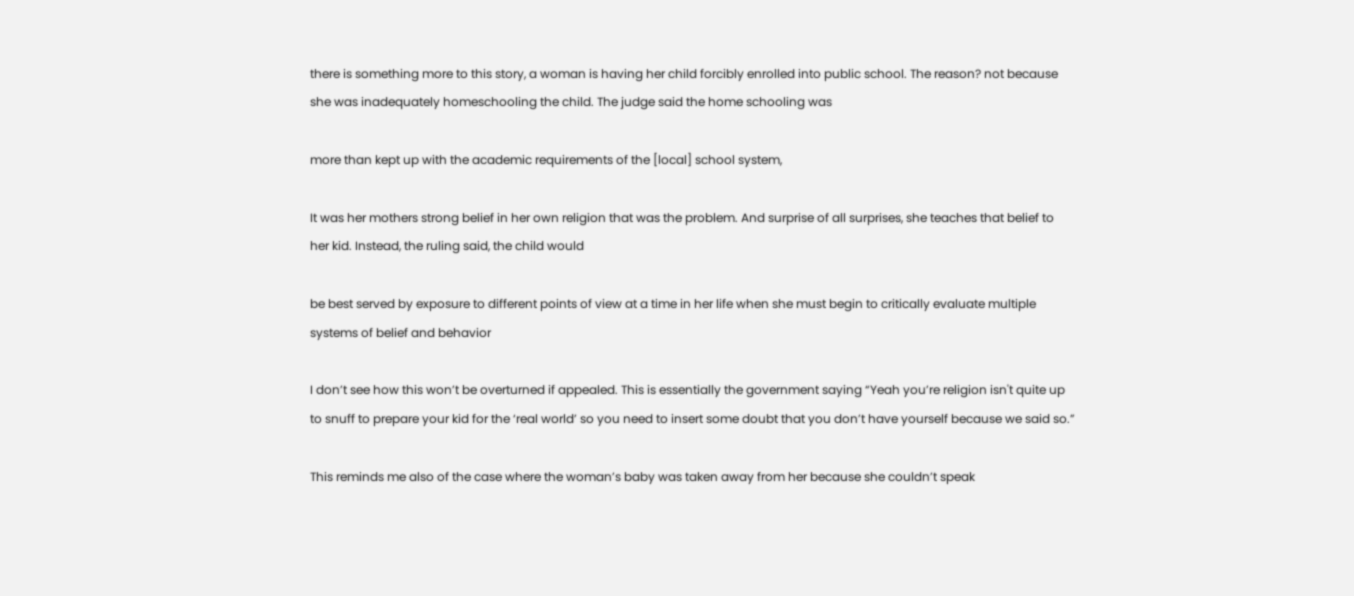there is something more to this story, a woman is having her child forcibly enrolled into public school. The reason? not because she was inadequately homeschooling the child. The judge said the home schooling was

more than kept up with the academic requirements of the [local] school system,

It was her mothers strong belief in her own religion that was the problem. And surprise of all surprises, she teaches that belief to her kid. Instead, the ruling said, the child would

be best served by exposure to different points of view at a time in her life when she must begin to critically evaluate multiple systems of belief and behavior

I don’t see how this won’t be overturned if appealed. This is essentially the government saying “Yeah you’re religion isn't quite up to snuff to prepare your kid for the ‘real world’ so you need to insert some doubt that you don’t have yourself because we said so.”

This reminds me also of the case where the woman’s baby was taken away from her because she couldn’t speak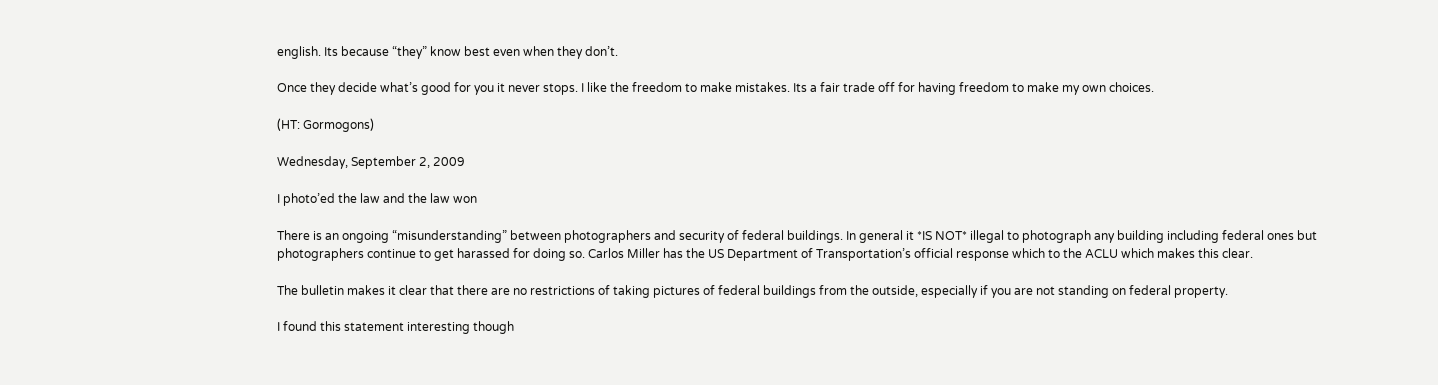english. Its because “they” know best even when they don’t.

Once they decide what’s good for you it never stops. I like the freedom to make mistakes. Its a fair trade off for having freedom to make my own choices.

(HT: Gormogons)

Wednesday, September 2, 2009

I photo’ed the law and the law won

There is an ongoing “misunderstanding” between photographers and security of federal buildings. In general it *IS NOT* illegal to photograph any building including federal ones but photographers continue to get harassed for doing so. Carlos Miller has the US Department of Transportation’s official response which to the ACLU which makes this clear.

The bulletin makes it clear that there are no restrictions of taking pictures of federal buildings from the outside, especially if you are not standing on federal property.

I found this statement interesting though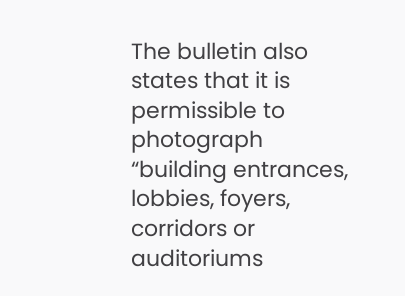The bulletin also states that it is permissible to photograph “building entrances, lobbies, foyers, corridors or auditoriums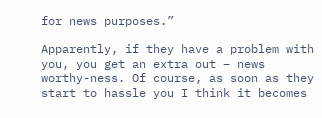for news purposes.”

Apparently, if they have a problem with you, you get an extra out – news worthy-ness. Of course, as soon as they start to hassle you I think it becomes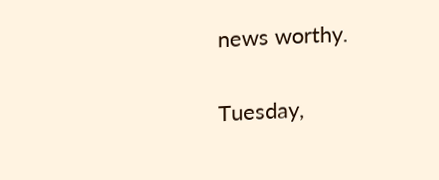news worthy.

Tuesday,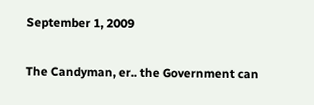September 1, 2009

The Candyman, er.. the Government can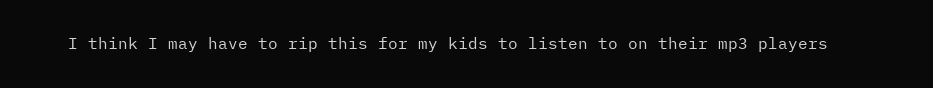I think I may have to rip this for my kids to listen to on their mp3 players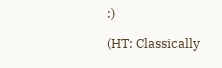:)

(HT: Classically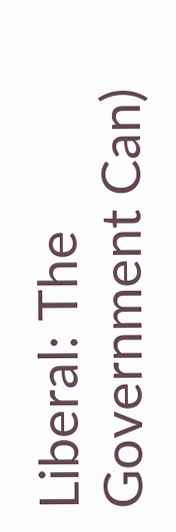Liberal: The Government Can)